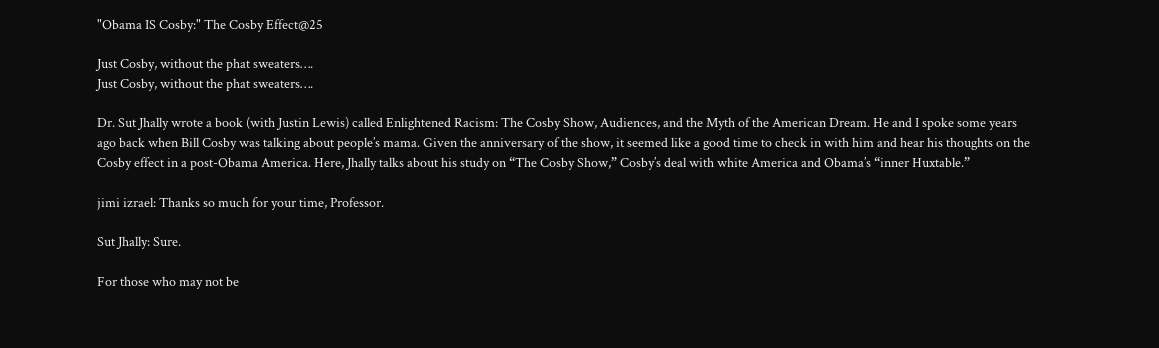"Obama IS Cosby:" The Cosby Effect@25

Just Cosby, without the phat sweaters….
Just Cosby, without the phat sweaters….

Dr. Sut Jhally wrote a book (with Justin Lewis) called Enlightened Racism: The Cosby Show, Audiences, and the Myth of the American Dream. He and I spoke some years ago back when Bill Cosby was talking about people’s mama. Given the anniversary of the show, it seemed like a good time to check in with him and hear his thoughts on the Cosby effect in a post-Obama America. Here, Jhally talks about his study on “The Cosby Show,” Cosby’s deal with white America and Obama’s “inner Huxtable.”

jimi izrael: Thanks so much for your time, Professor.

Sut Jhally: Sure.

For those who may not be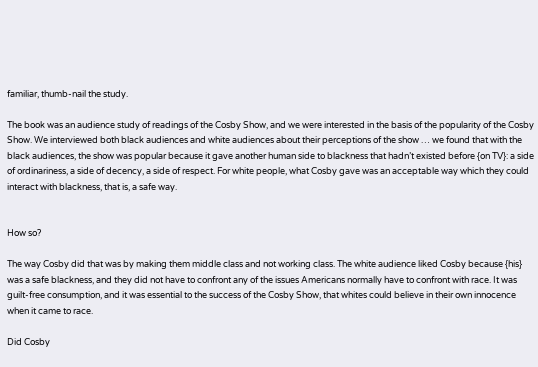familiar, thumb-nail the study.

The book was an audience study of readings of the Cosby Show, and we were interested in the basis of the popularity of the Cosby Show. We interviewed both black audiences and white audiences about their perceptions of the show … we found that with the black audiences, the show was popular because it gave another human side to blackness that hadn’t existed before {on TV}: a side of ordinariness, a side of decency, a side of respect. For white people, what Cosby gave was an acceptable way which they could interact with blackness, that is, a safe way.


How so?

The way Cosby did that was by making them middle class and not working class. The white audience liked Cosby because {his} was a safe blackness, and they did not have to confront any of the issues Americans normally have to confront with race. It was guilt-free consumption, and it was essential to the success of the Cosby Show, that whites could believe in their own innocence when it came to race.

Did Cosby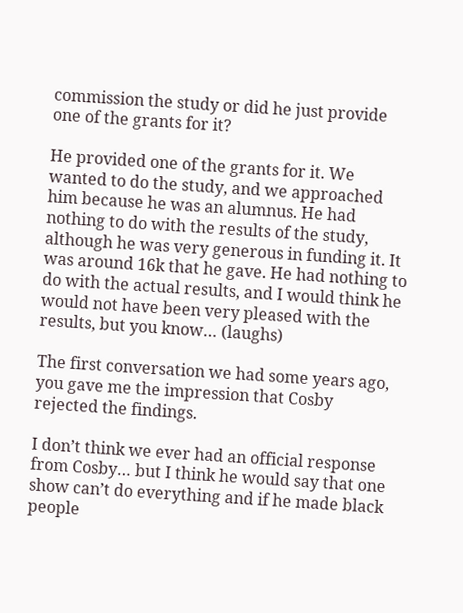commission the study or did he just provide one of the grants for it?

He provided one of the grants for it. We wanted to do the study, and we approached him because he was an alumnus. He had nothing to do with the results of the study, although he was very generous in funding it. It was around 16k that he gave. He had nothing to do with the actual results, and I would think he would not have been very pleased with the results, but you know… (laughs)

The first conversation we had some years ago, you gave me the impression that Cosby rejected the findings.

I don’t think we ever had an official response from Cosby… but I think he would say that one show can’t do everything and if he made black people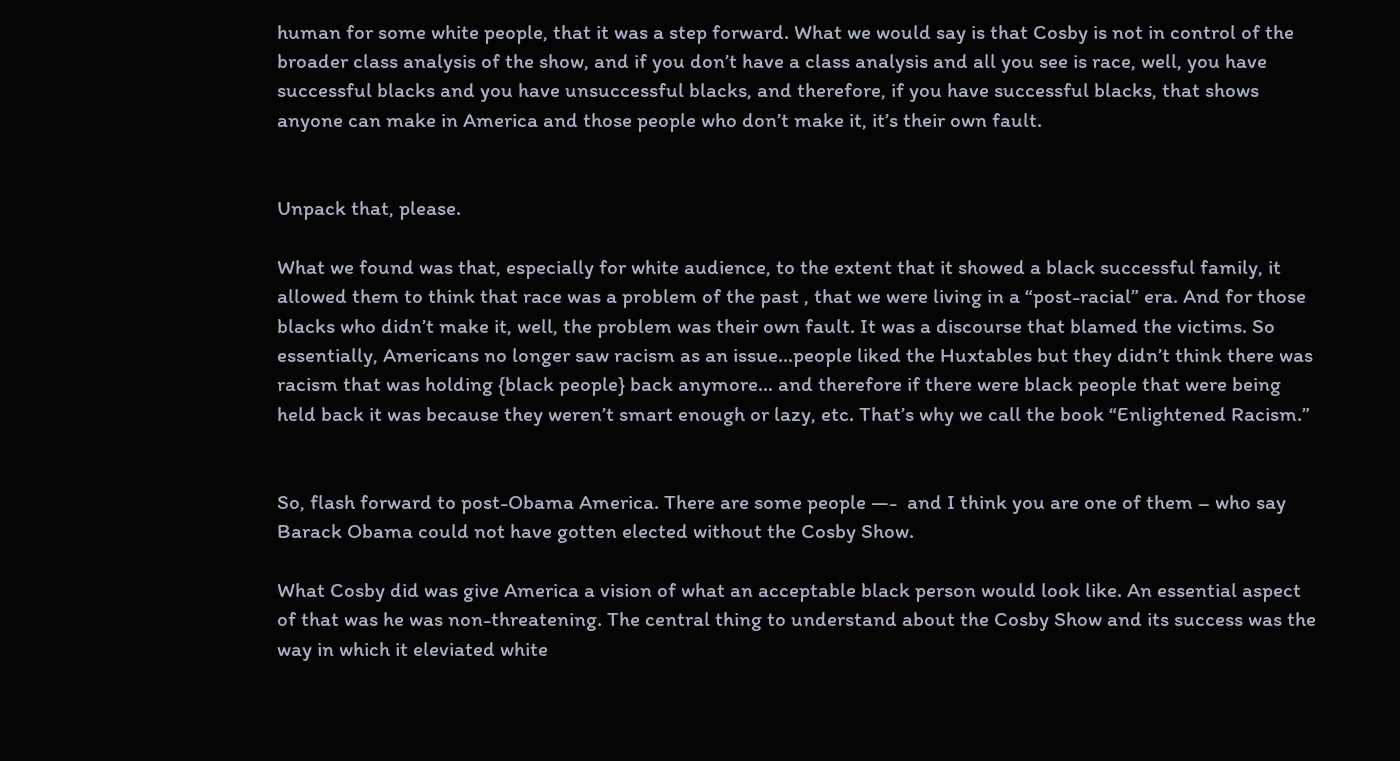human for some white people, that it was a step forward. What we would say is that Cosby is not in control of the broader class analysis of the show, and if you don’t have a class analysis and all you see is race, well, you have successful blacks and you have unsuccessful blacks, and therefore, if you have successful blacks, that shows anyone can make in America and those people who don’t make it, it’s their own fault.


Unpack that, please.

What we found was that, especially for white audience, to the extent that it showed a black successful family, it allowed them to think that race was a problem of the past , that we were living in a “post-racial” era. And for those blacks who didn’t make it, well, the problem was their own fault. It was a discourse that blamed the victims. So essentially, Americans no longer saw racism as an issue…people liked the Huxtables but they didn’t think there was racism that was holding {black people} back anymore… and therefore if there were black people that were being held back it was because they weren’t smart enough or lazy, etc. That’s why we call the book “Enlightened Racism.”


So, flash forward to post-Obama America. There are some people —-  and I think you are one of them – who say Barack Obama could not have gotten elected without the Cosby Show.

What Cosby did was give America a vision of what an acceptable black person would look like. An essential aspect of that was he was non-threatening. The central thing to understand about the Cosby Show and its success was the way in which it eleviated white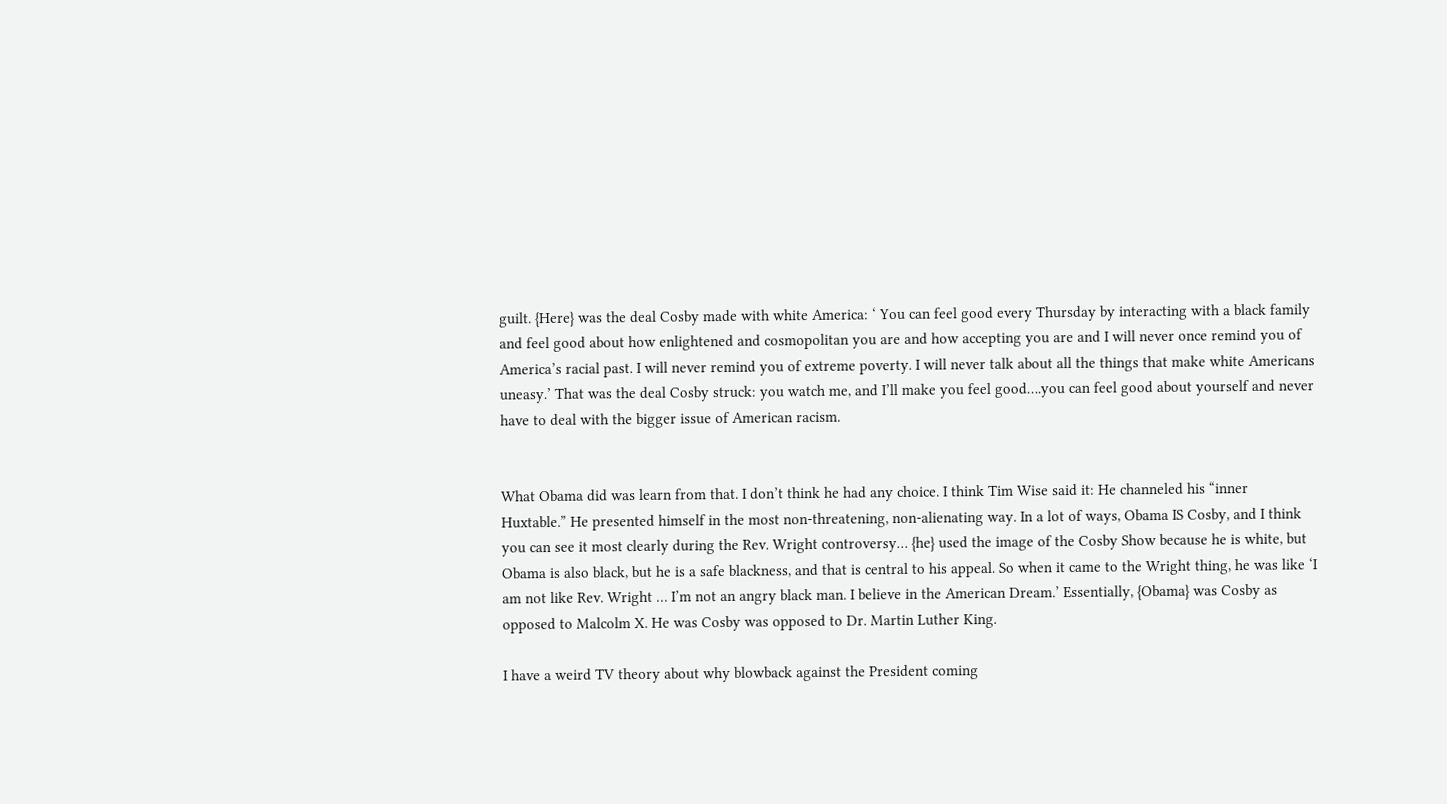guilt. {Here} was the deal Cosby made with white America: ‘ You can feel good every Thursday by interacting with a black family and feel good about how enlightened and cosmopolitan you are and how accepting you are and I will never once remind you of America’s racial past. I will never remind you of extreme poverty. I will never talk about all the things that make white Americans uneasy.’ That was the deal Cosby struck: you watch me, and I’ll make you feel good….you can feel good about yourself and never have to deal with the bigger issue of American racism.


What Obama did was learn from that. I don’t think he had any choice. I think Tim Wise said it: He channeled his “inner Huxtable.” He presented himself in the most non-threatening, non-alienating way. In a lot of ways, Obama IS Cosby, and I think you can see it most clearly during the Rev. Wright controversy… {he} used the image of the Cosby Show because he is white, but Obama is also black, but he is a safe blackness, and that is central to his appeal. So when it came to the Wright thing, he was like ‘I am not like Rev. Wright … I’m not an angry black man. I believe in the American Dream.’ Essentially, {Obama} was Cosby as opposed to Malcolm X. He was Cosby was opposed to Dr. Martin Luther King.

I have a weird TV theory about why blowback against the President coming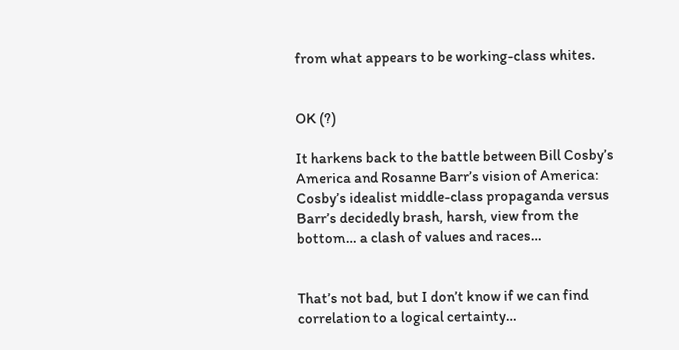from what appears to be working-class whites.


OK (?)

It harkens back to the battle between Bill Cosby’s America and Rosanne Barr’s vision of America: Cosby’s idealist middle-class propaganda versus Barr’s decidedly brash, harsh, view from the bottom… a clash of values and races…


That’s not bad, but I don’t know if we can find correlation to a logical certainty…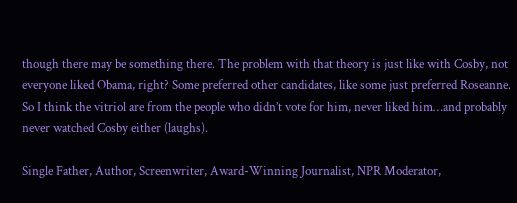though there may be something there. The problem with that theory is just like with Cosby, not everyone liked Obama, right? Some preferred other candidates, like some just preferred Roseanne. So I think the vitriol are from the people who didn’t vote for him, never liked him…and probably never watched Cosby either (laughs).

Single Father, Author, Screenwriter, Award-Winning Journalist, NPR Moderator,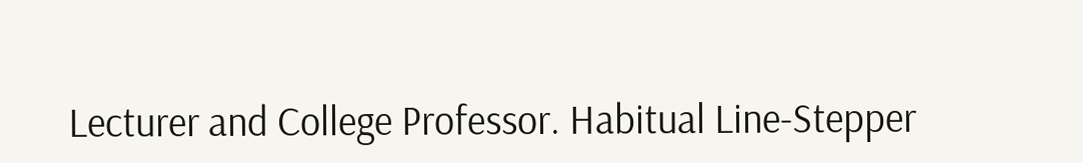Lecturer and College Professor. Habitual Line-Stepper